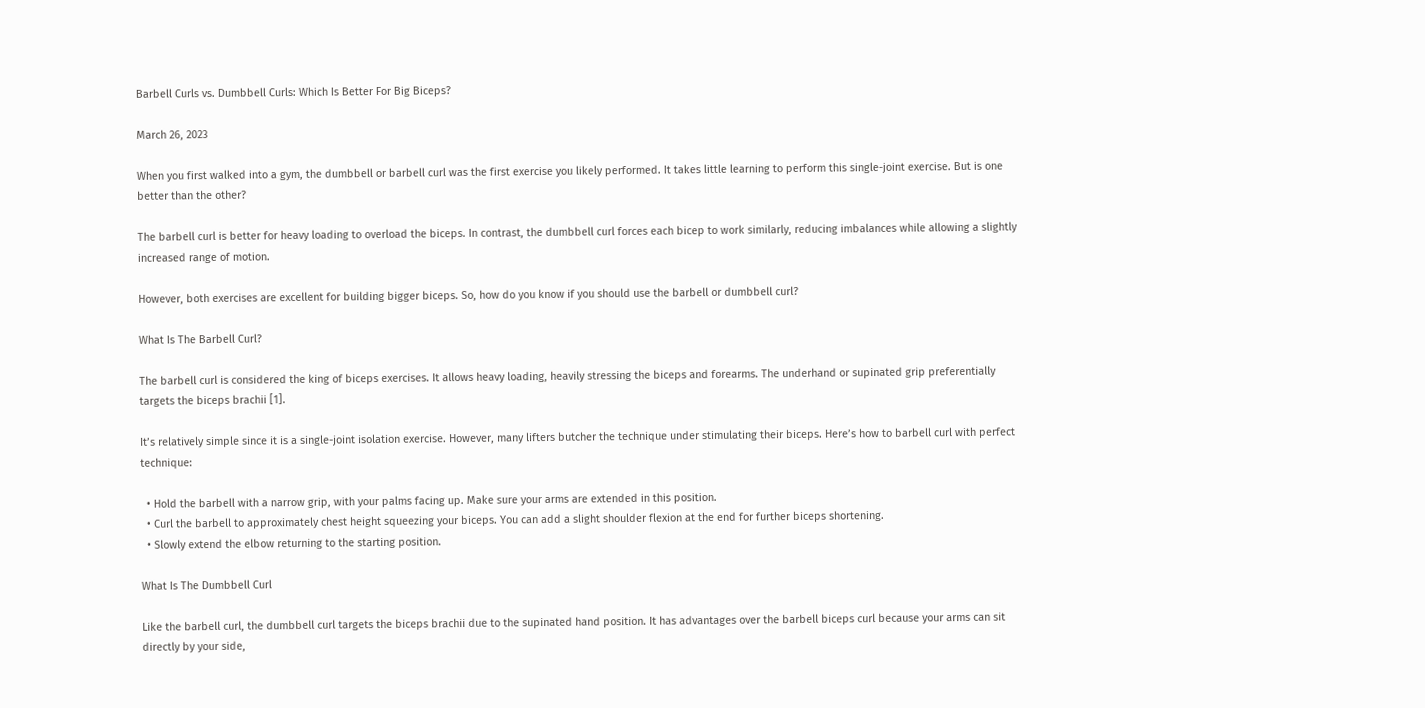Barbell Curls vs. Dumbbell Curls: Which Is Better For Big Biceps?

March 26, 2023

When you first walked into a gym, the dumbbell or barbell curl was the first exercise you likely performed. It takes little learning to perform this single-joint exercise. But is one better than the other?

The barbell curl is better for heavy loading to overload the biceps. In contrast, the dumbbell curl forces each bicep to work similarly, reducing imbalances while allowing a slightly increased range of motion.

However, both exercises are excellent for building bigger biceps. So, how do you know if you should use the barbell or dumbbell curl?

What Is The Barbell Curl?

The barbell curl is considered the king of biceps exercises. It allows heavy loading, heavily stressing the biceps and forearms. The underhand or supinated grip preferentially targets the biceps brachii [1].

It’s relatively simple since it is a single-joint isolation exercise. However, many lifters butcher the technique under stimulating their biceps. Here’s how to barbell curl with perfect technique:

  • Hold the barbell with a narrow grip, with your palms facing up. Make sure your arms are extended in this position.
  • Curl the barbell to approximately chest height squeezing your biceps. You can add a slight shoulder flexion at the end for further biceps shortening.
  • Slowly extend the elbow returning to the starting position.

What Is The Dumbbell Curl

Like the barbell curl, the dumbbell curl targets the biceps brachii due to the supinated hand position. It has advantages over the barbell biceps curl because your arms can sit directly by your side,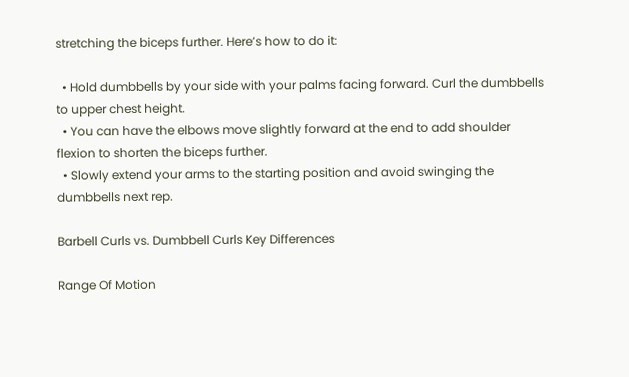stretching the biceps further. Here’s how to do it:

  • Hold dumbbells by your side with your palms facing forward. Curl the dumbbells to upper chest height.
  • You can have the elbows move slightly forward at the end to add shoulder flexion to shorten the biceps further.
  • Slowly extend your arms to the starting position and avoid swinging the dumbbells next rep.

Barbell Curls vs. Dumbbell Curls Key Differences

Range Of Motion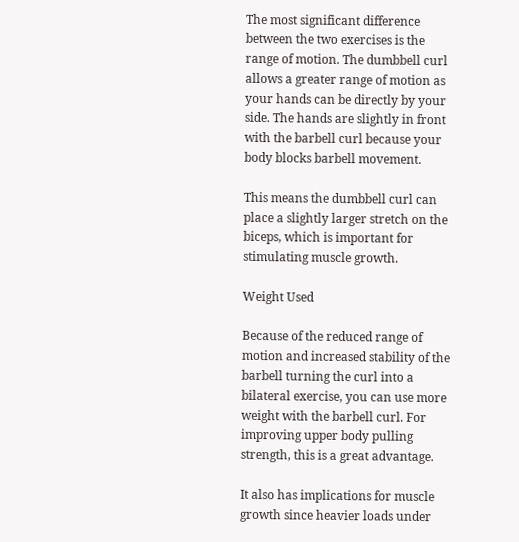The most significant difference between the two exercises is the range of motion. The dumbbell curl allows a greater range of motion as your hands can be directly by your side. The hands are slightly in front with the barbell curl because your body blocks barbell movement.

This means the dumbbell curl can place a slightly larger stretch on the biceps, which is important for stimulating muscle growth.

Weight Used

Because of the reduced range of motion and increased stability of the barbell turning the curl into a bilateral exercise, you can use more weight with the barbell curl. For improving upper body pulling strength, this is a great advantage.

It also has implications for muscle growth since heavier loads under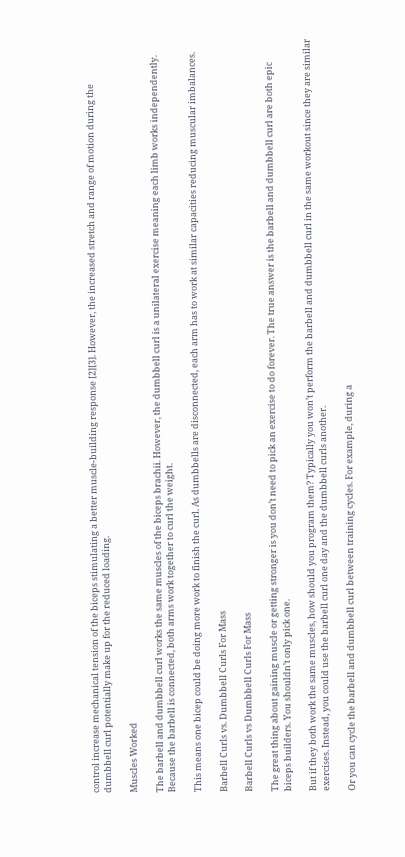control increase mechanical tension of the biceps stimulating a better muscle-building response [2][3]. However, the increased stretch and range of motion during the dumbbell curl potentially make up for the reduced loading.

Muscles Worked

The barbell and dumbbell curl works the same muscles of the biceps brachii. However, the dumbbell curl is a unilateral exercise meaning each limb works independently. Because the barbell is connected, both arms work together to curl the weight.

This means one bicep could be doing more work to finish the curl. As dumbbells are disconnected, each arm has to work at similar capacities reducing muscular imbalances.

Barbell Curls vs. Dumbbell Curls For Mass

Barbell Curls vs Dumbbell Curls For Mass

The great thing about gaining muscle or getting stronger is you don’t need to pick an exercise to do forever. The true answer is the barbell and dumbbell curl are both epic biceps builders. You shouldn’t only pick one.

But if they both work the same muscles, how should you program them? Typically you won’t perform the barbell and dumbbell curl in the same workout since they are similar exercises. Instead, you could use the barbell curl one day and the dumbbell curls another.

Or you can cycle the barbell and dumbbell curl between training cycles. For example, during a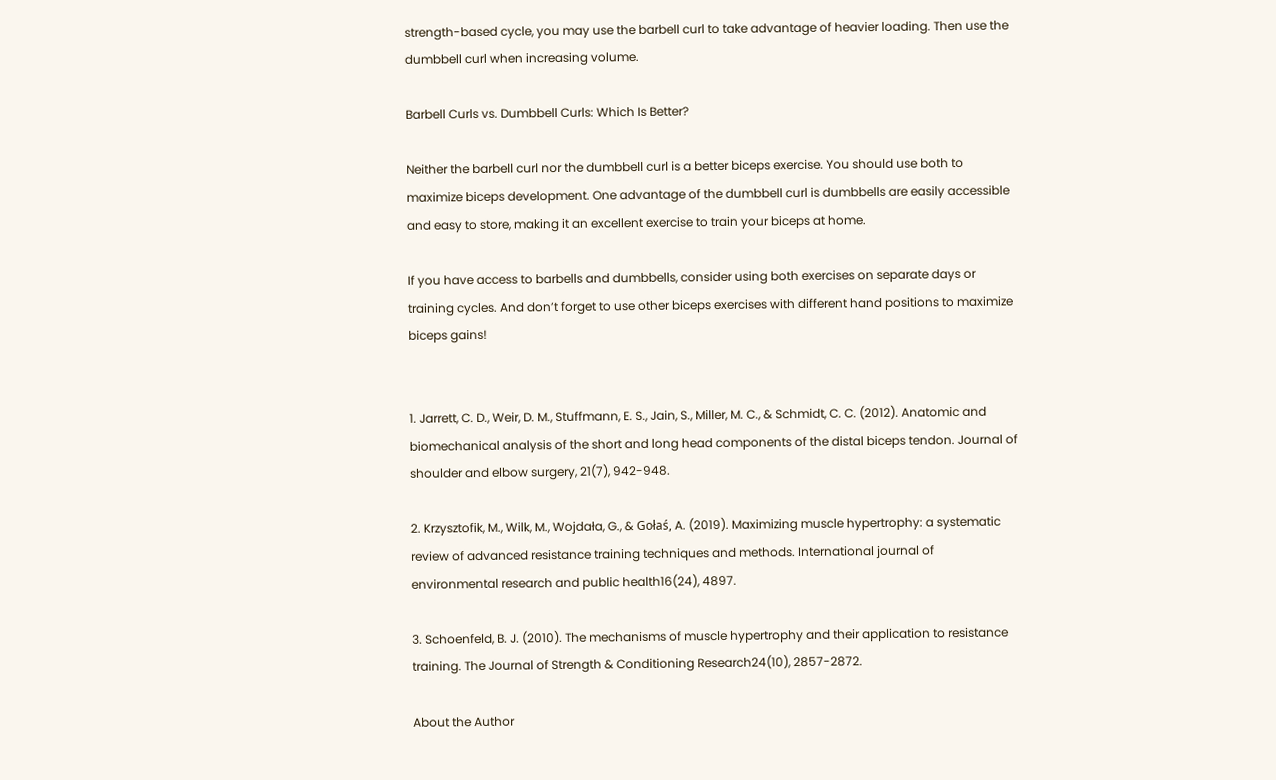strength-based cycle, you may use the barbell curl to take advantage of heavier loading. Then use the dumbbell curl when increasing volume.

Barbell Curls vs. Dumbbell Curls: Which Is Better?

Neither the barbell curl nor the dumbbell curl is a better biceps exercise. You should use both to maximize biceps development. One advantage of the dumbbell curl is dumbbells are easily accessible and easy to store, making it an excellent exercise to train your biceps at home.

If you have access to barbells and dumbbells, consider using both exercises on separate days or training cycles. And don’t forget to use other biceps exercises with different hand positions to maximize biceps gains!


1. Jarrett, C. D., Weir, D. M., Stuffmann, E. S., Jain, S., Miller, M. C., & Schmidt, C. C. (2012). Anatomic and biomechanical analysis of the short and long head components of the distal biceps tendon. Journal of shoulder and elbow surgery, 21(7), 942-948.

2. Krzysztofik, M., Wilk, M., Wojdała, G., & Gołaś, A. (2019). Maximizing muscle hypertrophy: a systematic review of advanced resistance training techniques and methods. International journal of environmental research and public health16(24), 4897.

3. Schoenfeld, B. J. (2010). The mechanisms of muscle hypertrophy and their application to resistance training. The Journal of Strength & Conditioning Research24(10), 2857-2872.

About the Author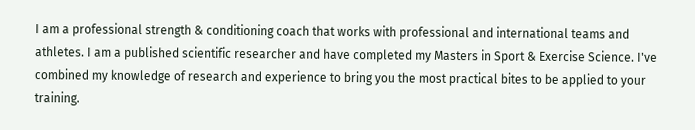I am a professional strength & conditioning coach that works with professional and international teams and athletes. I am a published scientific researcher and have completed my Masters in Sport & Exercise Science. I've combined my knowledge of research and experience to bring you the most practical bites to be applied to your training.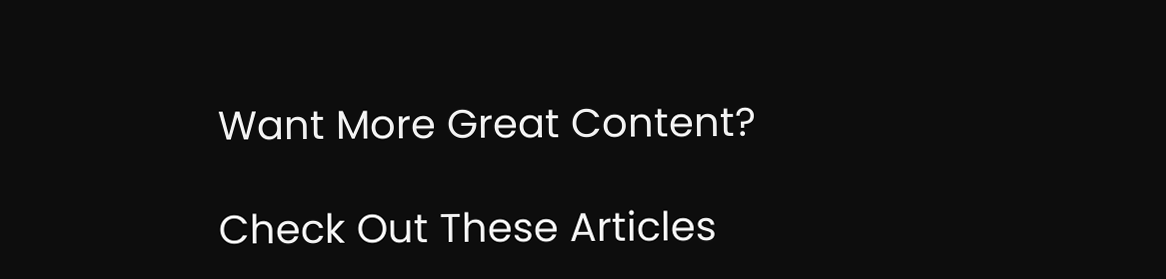Want More Great Content?

Check Out These Articles